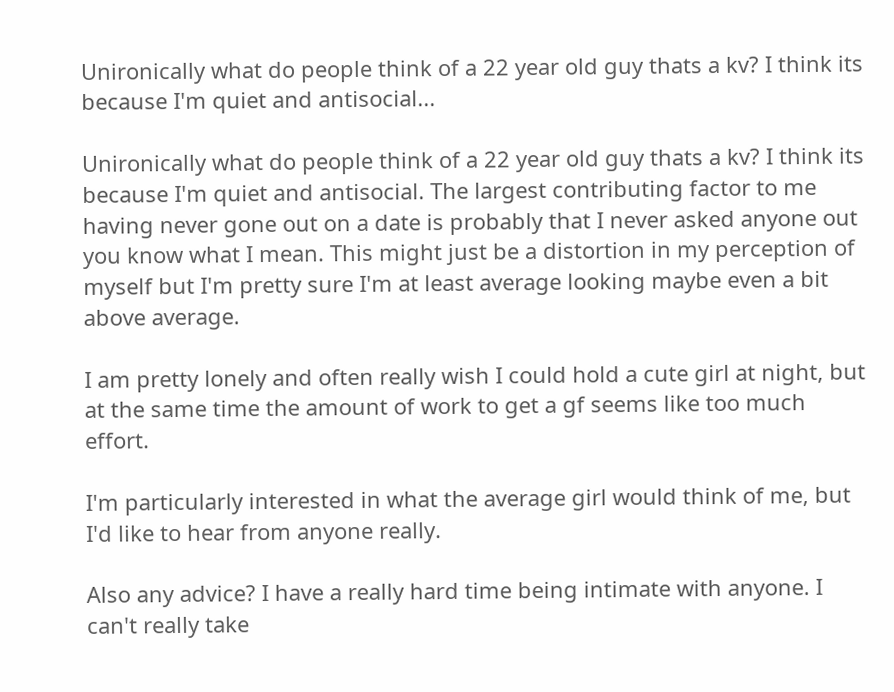Unironically what do people think of a 22 year old guy thats a kv? I think its because I'm quiet and antisocial...

Unironically what do people think of a 22 year old guy thats a kv? I think its because I'm quiet and antisocial. The largest contributing factor to me having never gone out on a date is probably that I never asked anyone out you know what I mean. This might just be a distortion in my perception of myself but I'm pretty sure I'm at least average looking maybe even a bit above average.

I am pretty lonely and often really wish I could hold a cute girl at night, but at the same time the amount of work to get a gf seems like too much effort.

I'm particularly interested in what the average girl would think of me, but I'd like to hear from anyone really.

Also any advice? I have a really hard time being intimate with anyone. I can't really take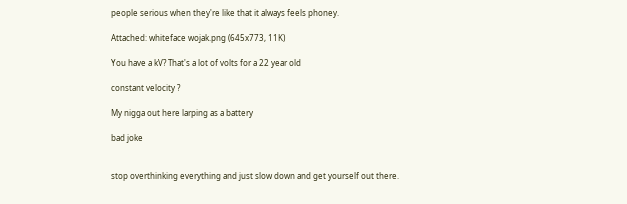people serious when they're like that it always feels phoney.

Attached: whiteface wojak.png (645x773, 11K)

You have a kV? That's a lot of volts for a 22 year old

constant velocity ?

My nigga out here larping as a battery

bad joke


stop overthinking everything and just slow down and get yourself out there.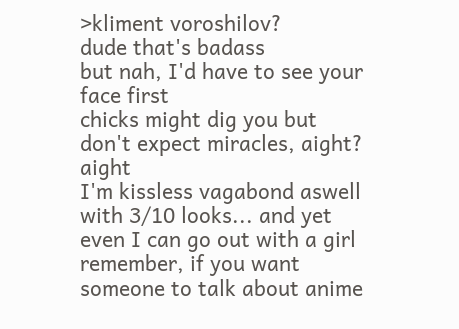>kliment voroshilov?
dude that's badass
but nah, I'd have to see your face first
chicks might dig you but don't expect miracles, aight? aight
I'm kissless vagabond aswell with 3/10 looks... and yet even I can go out with a girl
remember, if you want someone to talk about anime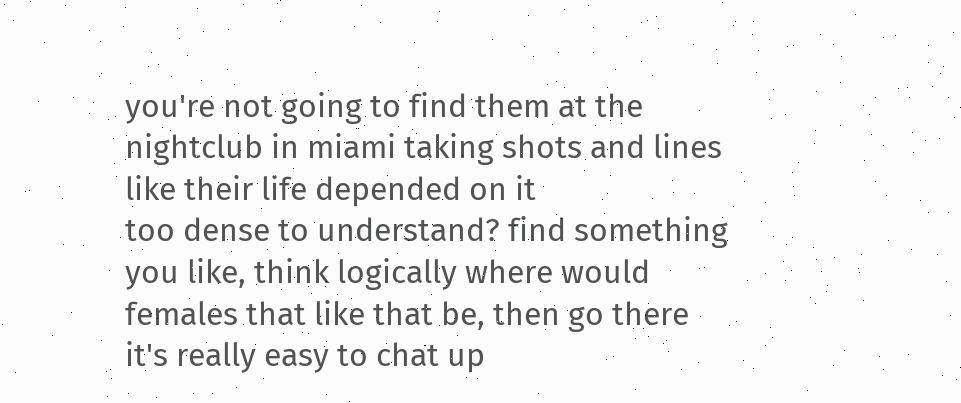you're not going to find them at the nightclub in miami taking shots and lines like their life depended on it
too dense to understand? find something you like, think logically where would females that like that be, then go there
it's really easy to chat up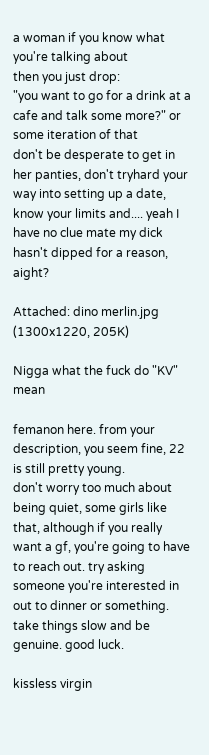a woman if you know what you're talking about
then you just drop:
"you want to go for a drink at a cafe and talk some more?" or some iteration of that
don't be desperate to get in her panties, don't tryhard your way into setting up a date, know your limits and.... yeah I have no clue mate my dick hasn't dipped for a reason, aight?

Attached: dino merlin.jpg (1300x1220, 205K)

Nigga what the fuck do "KV" mean

femanon here. from your description, you seem fine, 22 is still pretty young.
don't worry too much about being quiet, some girls like that, although if you really want a gf, you're going to have to reach out. try asking someone you're interested in out to dinner or something. take things slow and be genuine. good luck.

kissless virgin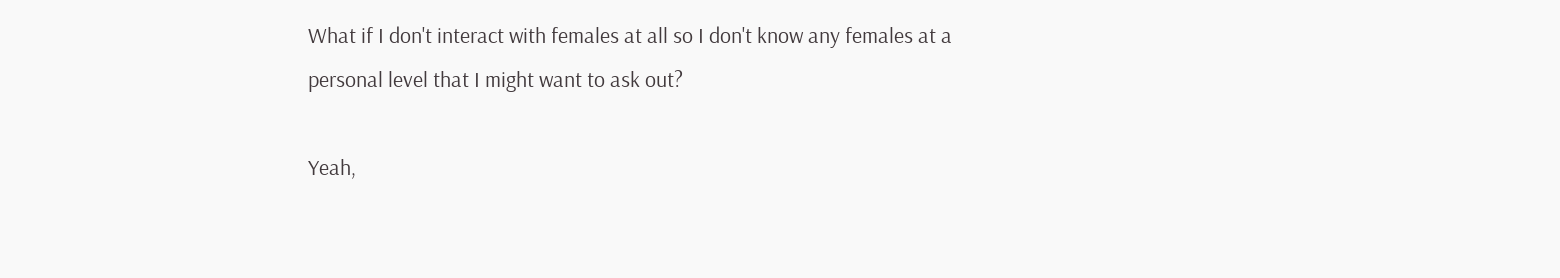What if I don't interact with females at all so I don't know any females at a personal level that I might want to ask out?

Yeah,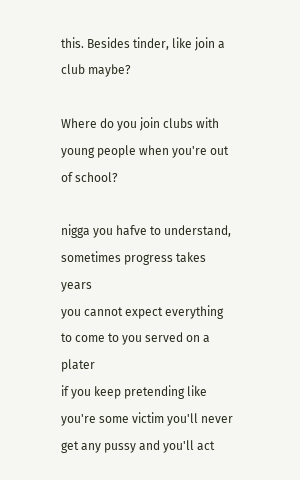this. Besides tinder, like join a club maybe?

Where do you join clubs with young people when you're out of school?

nigga you hafve to understand, sometimes progress takes years
you cannot expect everything to come to you served on a plater
if you keep pretending like you're some victim you'll never get any pussy and you'll act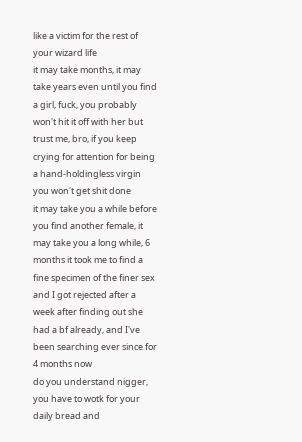like a victim for the rest of your wizard life
it may take months, it may take years even until you find a girl, fuck, you probably won't hit it off with her but trust me, bro, if you keep crying for attention for being a hand-holdingless virgin you won't get shit done
it may take you a while before you find another female, it may take you a long while, 6 months it took me to find a fine specimen of the finer sex and I got rejected after a week after finding out she had a bf already, and I've been searching ever since for 4 months now
do you understand nigger, you have to wotk for your daily bread and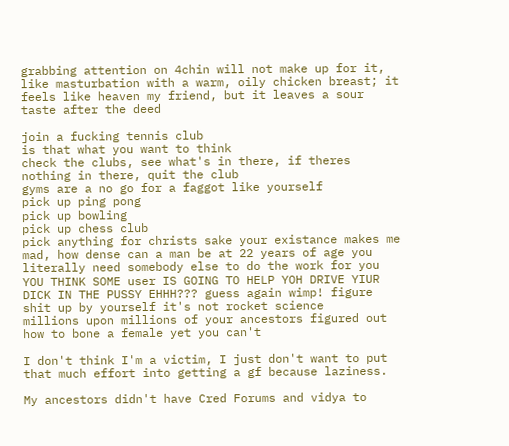grabbing attention on 4chin will not make up for it, like masturbation with a warm, oily chicken breast; it feels like heaven my friend, but it leaves a sour taste after the deed

join a fucking tennis club
is that what you want to think
check the clubs, see what's in there, if theres nothing in there, quit the club
gyms are a no go for a faggot like yourself
pick up ping pong
pick up bowling
pick up chess club
pick anything for christs sake your existance makes me mad, how dense can a man be at 22 years of age you literally need somebody else to do the work for you
YOU THINK SOME user IS GOING TO HELP YOH DRIVE YIUR DICK IN THE PUSSY EHHH??? guess again wimp! figure shit up by yourself it's not rocket science
millions upon millions of your ancestors figured out how to bone a female yet you can't

I don't think I'm a victim, I just don't want to put that much effort into getting a gf because laziness.

My ancestors didn't have Cred Forums and vidya to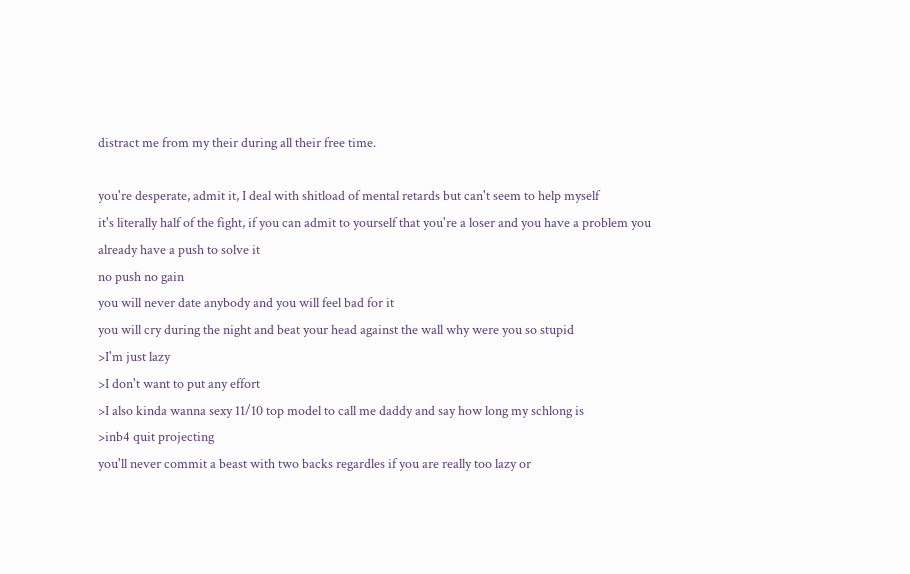distract me from my their during all their free time.

you're desperate, admit it, I deal with shitload of mental retards but can't seem to help myself
it's literally half of the fight, if you can admit to yourself that you're a loser and you have a problem you already have a push to solve it
no push no gain
you will never date anybody and you will feel bad for it
you will cry during the night and beat your head against the wall why were you so stupid
>I'm just lazy
>I don't want to put any effort
>I also kinda wanna sexy 11/10 top model to call me daddy and say how long my schlong is
>inb4 quit projecting
you'll never commit a beast with two backs regardles if you are really too lazy or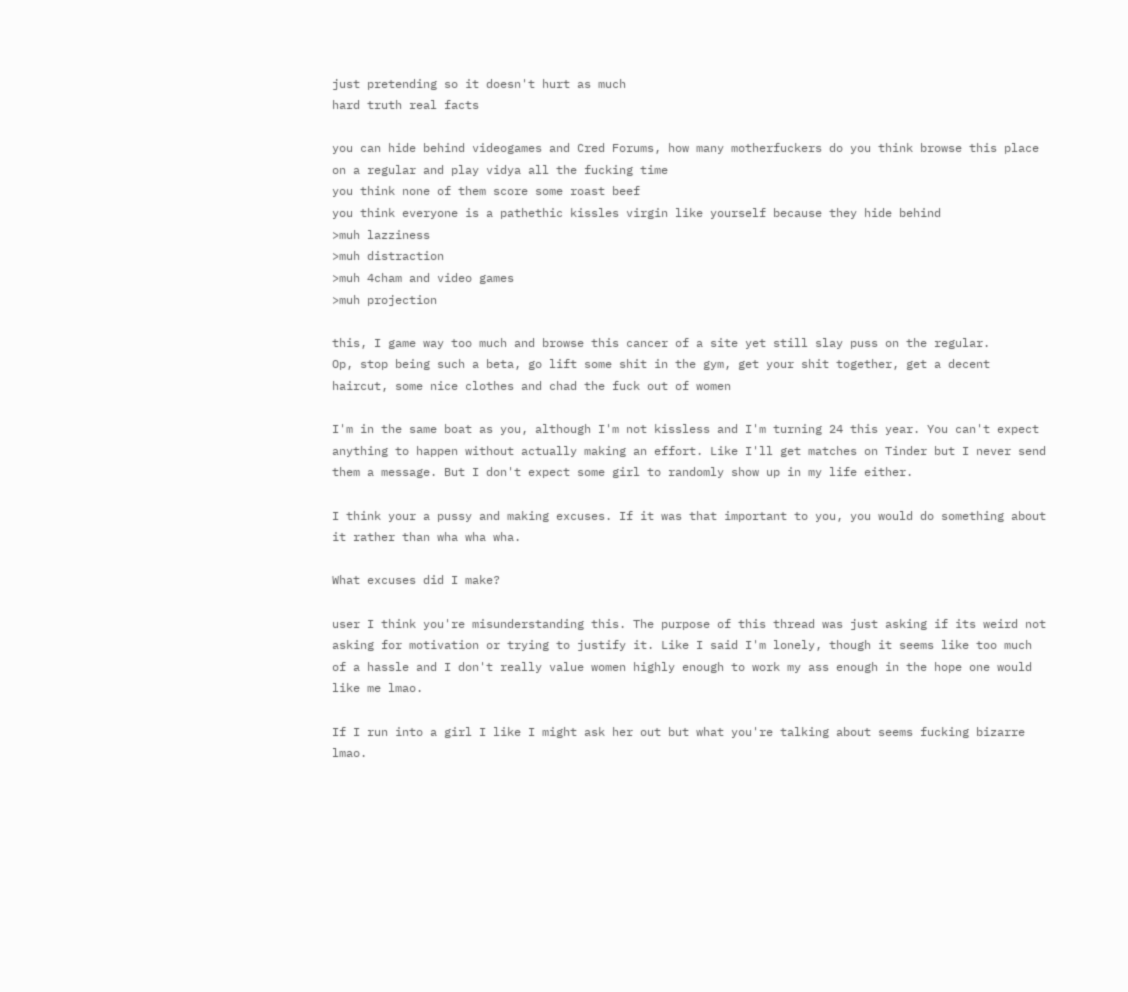just pretending so it doesn't hurt as much
hard truth real facts

you can hide behind videogames and Cred Forums, how many motherfuckers do you think browse this place on a regular and play vidya all the fucking time
you think none of them score some roast beef
you think everyone is a pathethic kissles virgin like yourself because they hide behind
>muh lazziness
>muh distraction
>muh 4cham and video games
>muh projection

this, I game way too much and browse this cancer of a site yet still slay puss on the regular.
Op, stop being such a beta, go lift some shit in the gym, get your shit together, get a decent haircut, some nice clothes and chad the fuck out of women

I'm in the same boat as you, although I'm not kissless and I'm turning 24 this year. You can't expect anything to happen without actually making an effort. Like I'll get matches on Tinder but I never send them a message. But I don't expect some girl to randomly show up in my life either.

I think your a pussy and making excuses. If it was that important to you, you would do something about it rather than wha wha wha.

What excuses did I make?

user I think you're misunderstanding this. The purpose of this thread was just asking if its weird not asking for motivation or trying to justify it. Like I said I'm lonely, though it seems like too much of a hassle and I don't really value women highly enough to work my ass enough in the hope one would like me lmao.

If I run into a girl I like I might ask her out but what you're talking about seems fucking bizarre lmao.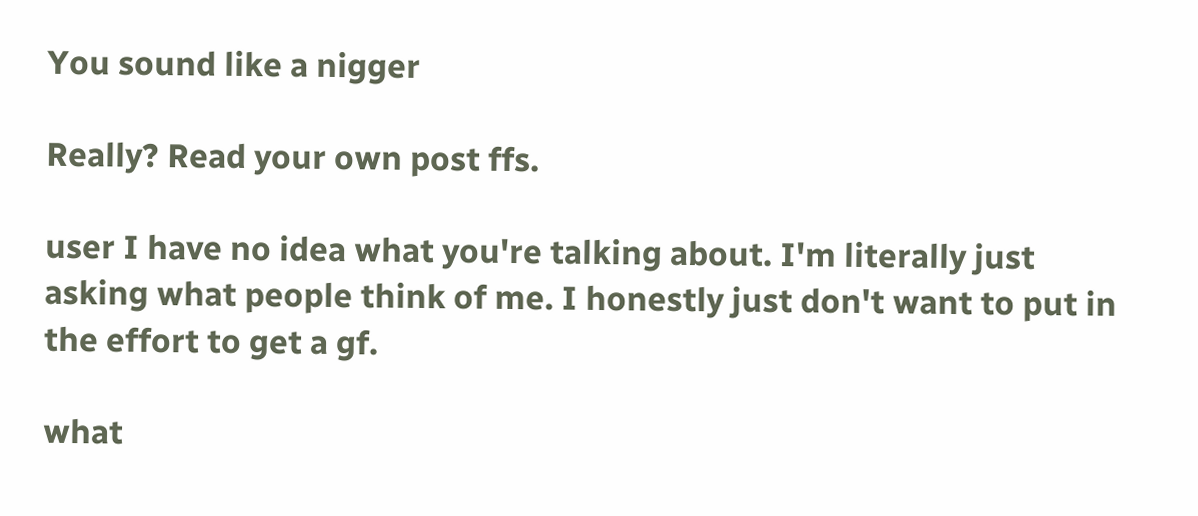You sound like a nigger

Really? Read your own post ffs.

user I have no idea what you're talking about. I'm literally just asking what people think of me. I honestly just don't want to put in the effort to get a gf.

what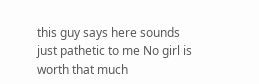this guy says here sounds just pathetic to me No girl is worth that much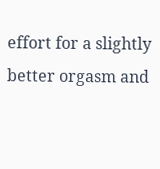effort for a slightly better orgasm and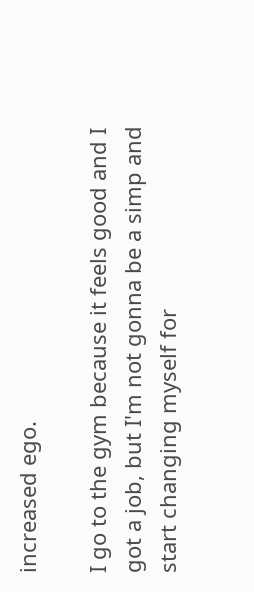increased ego.

I go to the gym because it feels good and I got a job, but I'm not gonna be a simp and start changing myself for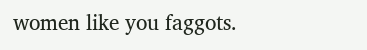women like you faggots.